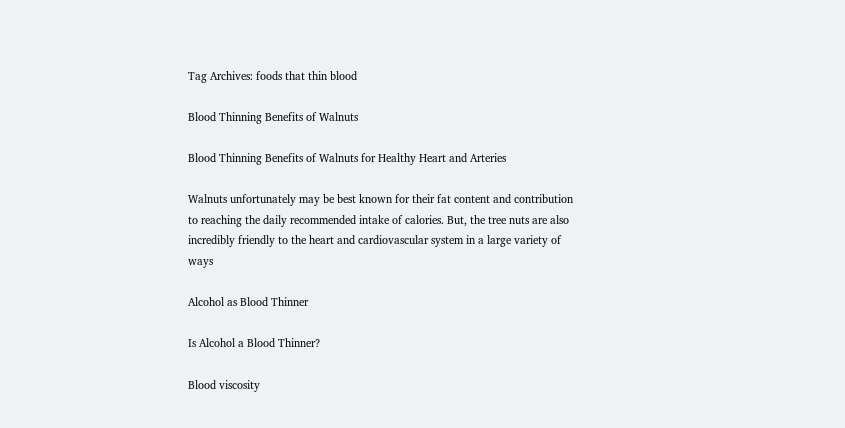Tag Archives: foods that thin blood

Blood Thinning Benefits of Walnuts

Blood Thinning Benefits of Walnuts for Healthy Heart and Arteries

Walnuts unfortunately may be best known for their fat content and contribution to reaching the daily recommended intake of calories. But, the tree nuts are also incredibly friendly to the heart and cardiovascular system in a large variety of ways

Alcohol as Blood Thinner

Is Alcohol a Blood Thinner?

Blood viscosity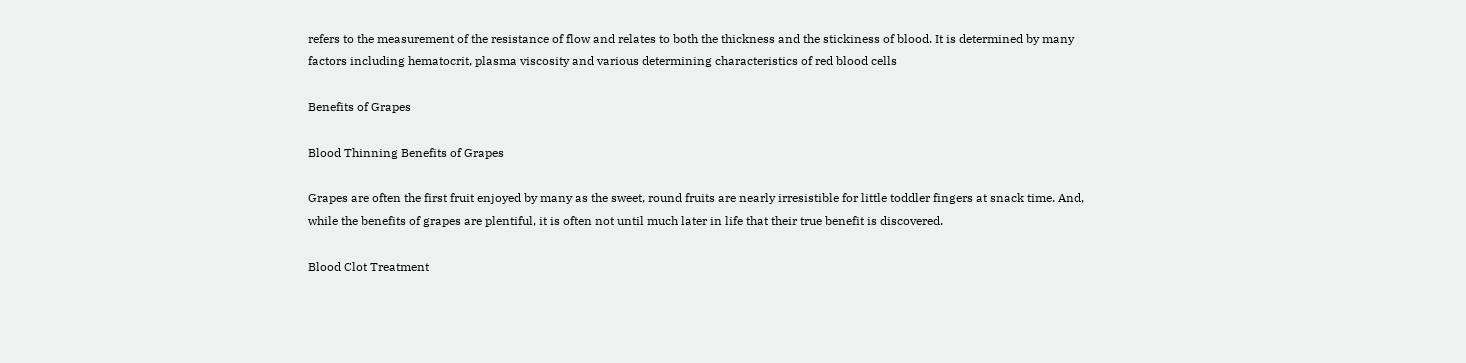refers to the measurement of the resistance of flow and relates to both the thickness and the stickiness of blood. It is determined by many factors including hematocrit, plasma viscosity and various determining characteristics of red blood cells

Benefits of Grapes

Blood Thinning Benefits of Grapes

Grapes are often the first fruit enjoyed by many as the sweet, round fruits are nearly irresistible for little toddler fingers at snack time. And, while the benefits of grapes are plentiful, it is often not until much later in life that their true benefit is discovered.

Blood Clot Treatment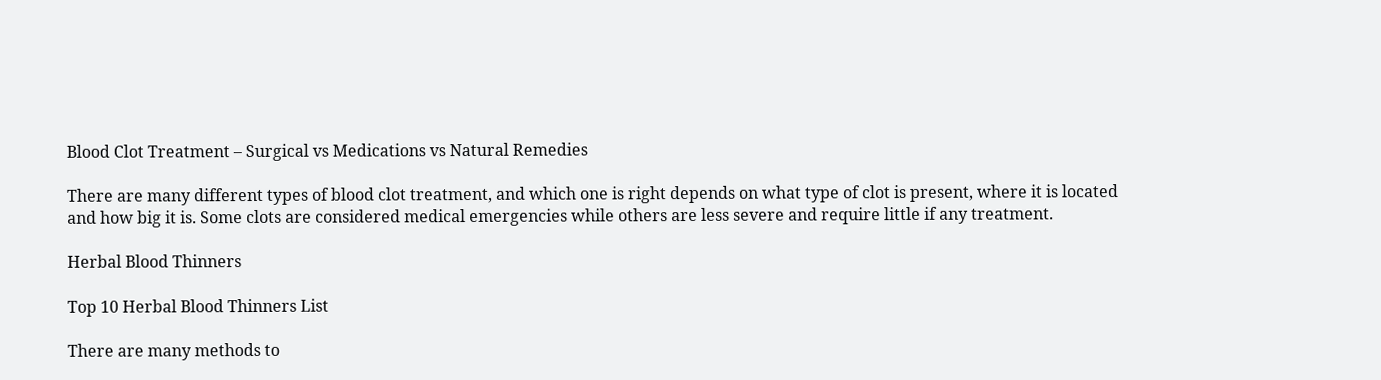Blood Clot Treatment – Surgical vs Medications vs Natural Remedies

There are many different types of blood clot treatment, and which one is right depends on what type of clot is present, where it is located and how big it is. Some clots are considered medical emergencies while others are less severe and require little if any treatment.

Herbal Blood Thinners

Top 10 Herbal Blood Thinners List

There are many methods to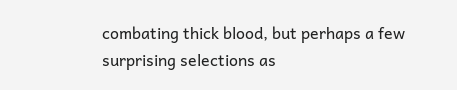combating thick blood, but perhaps a few surprising selections as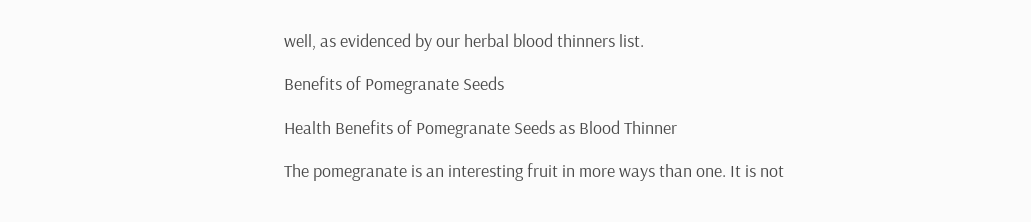well, as evidenced by our herbal blood thinners list.

Benefits of Pomegranate Seeds

Health Benefits of Pomegranate Seeds as Blood Thinner

The pomegranate is an interesting fruit in more ways than one. It is not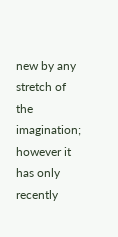new by any stretch of the imagination; however it has only recently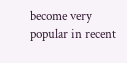become very popular in recent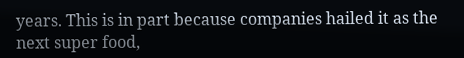years. This is in part because companies hailed it as the next super food,